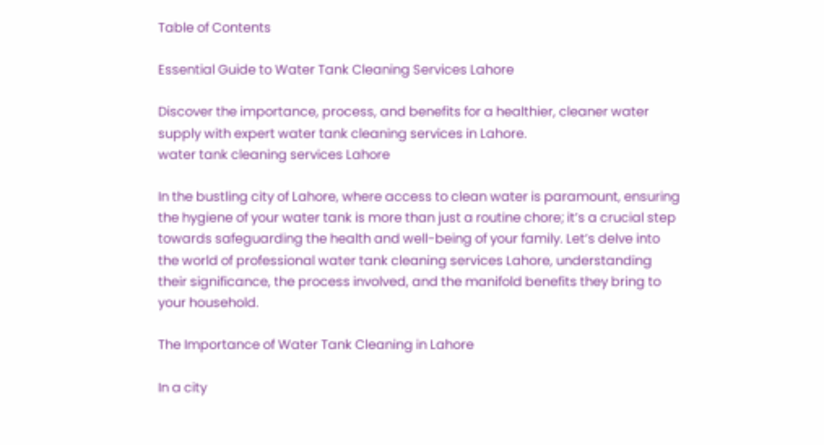Table of Contents

Essential Guide to Water Tank Cleaning Services Lahore

Discover the importance, process, and benefits for a healthier, cleaner water supply with expert water tank cleaning services in Lahore.
water tank cleaning services Lahore

In the bustling city of Lahore, where access to clean water is paramount, ensuring the hygiene of your water tank is more than just a routine chore; it’s a crucial step towards safeguarding the health and well-being of your family. Let’s delve into the world of professional water tank cleaning services Lahore, understanding their significance, the process involved, and the manifold benefits they bring to your household.

The Importance of Water Tank Cleaning in Lahore

In a city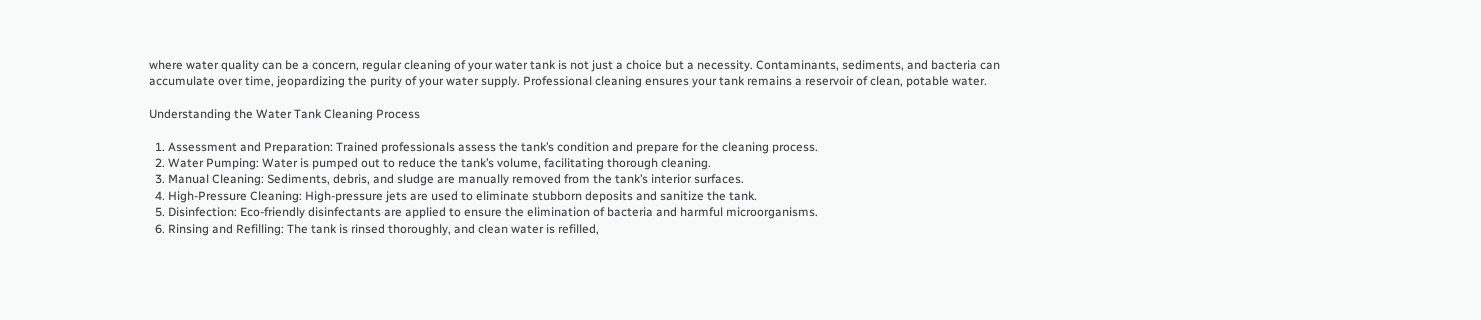where water quality can be a concern, regular cleaning of your water tank is not just a choice but a necessity. Contaminants, sediments, and bacteria can accumulate over time, jeopardizing the purity of your water supply. Professional cleaning ensures your tank remains a reservoir of clean, potable water.

Understanding the Water Tank Cleaning Process

  1. Assessment and Preparation: Trained professionals assess the tank’s condition and prepare for the cleaning process.
  2. Water Pumping: Water is pumped out to reduce the tank’s volume, facilitating thorough cleaning.
  3. Manual Cleaning: Sediments, debris, and sludge are manually removed from the tank’s interior surfaces.
  4. High-Pressure Cleaning: High-pressure jets are used to eliminate stubborn deposits and sanitize the tank.
  5. Disinfection: Eco-friendly disinfectants are applied to ensure the elimination of bacteria and harmful microorganisms.
  6. Rinsing and Refilling: The tank is rinsed thoroughly, and clean water is refilled,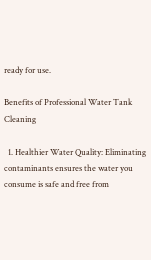ready for use.

Benefits of Professional Water Tank Cleaning

  1. Healthier Water Quality: Eliminating contaminants ensures the water you consume is safe and free from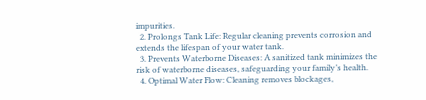impurities.
  2. Prolongs Tank Life: Regular cleaning prevents corrosion and extends the lifespan of your water tank.
  3. Prevents Waterborne Diseases: A sanitized tank minimizes the risk of waterborne diseases, safeguarding your family’s health.
  4. Optimal Water Flow: Cleaning removes blockages,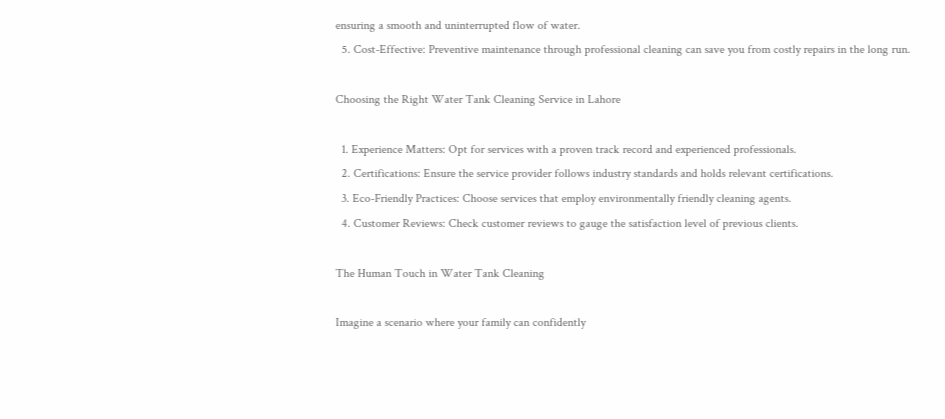ensuring a smooth and uninterrupted flow of water.
  5. Cost-Effective: Preventive maintenance through professional cleaning can save you from costly repairs in the long run.

Choosing the Right Water Tank Cleaning Service in Lahore

  1. Experience Matters: Opt for services with a proven track record and experienced professionals.
  2. Certifications: Ensure the service provider follows industry standards and holds relevant certifications.
  3. Eco-Friendly Practices: Choose services that employ environmentally friendly cleaning agents.
  4. Customer Reviews: Check customer reviews to gauge the satisfaction level of previous clients.

The Human Touch in Water Tank Cleaning

Imagine a scenario where your family can confidently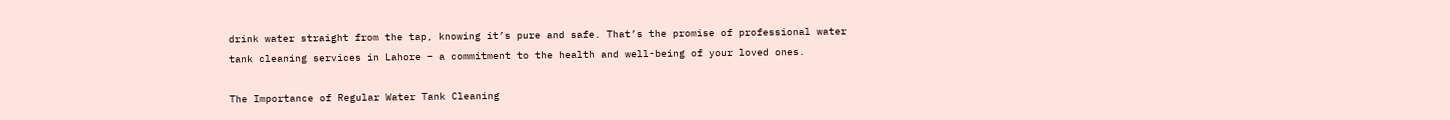drink water straight from the tap, knowing it’s pure and safe. That’s the promise of professional water tank cleaning services in Lahore – a commitment to the health and well-being of your loved ones.

The Importance of Regular Water Tank Cleaning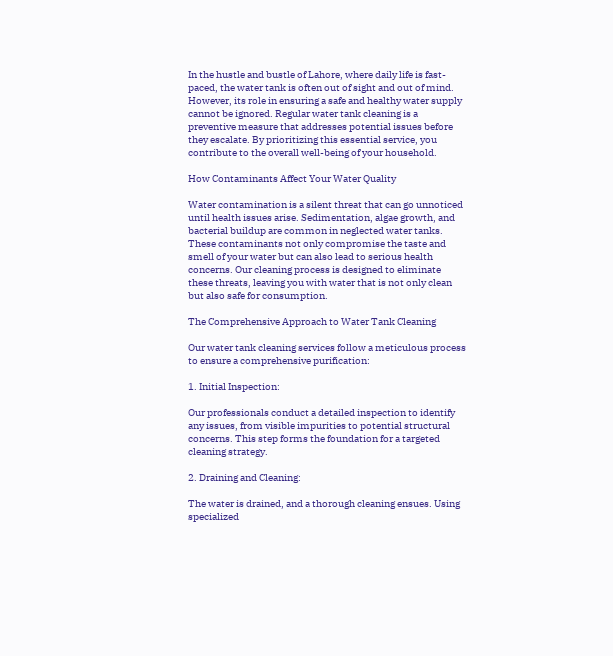In the hustle and bustle of Lahore, where daily life is fast-paced, the water tank is often out of sight and out of mind. However, its role in ensuring a safe and healthy water supply cannot be ignored. Regular water tank cleaning is a preventive measure that addresses potential issues before they escalate. By prioritizing this essential service, you contribute to the overall well-being of your household.

How Contaminants Affect Your Water Quality

Water contamination is a silent threat that can go unnoticed until health issues arise. Sedimentation, algae growth, and bacterial buildup are common in neglected water tanks. These contaminants not only compromise the taste and smell of your water but can also lead to serious health concerns. Our cleaning process is designed to eliminate these threats, leaving you with water that is not only clean but also safe for consumption.

The Comprehensive Approach to Water Tank Cleaning

Our water tank cleaning services follow a meticulous process to ensure a comprehensive purification:

1. Initial Inspection:

Our professionals conduct a detailed inspection to identify any issues, from visible impurities to potential structural concerns. This step forms the foundation for a targeted cleaning strategy.

2. Draining and Cleaning:

The water is drained, and a thorough cleaning ensues. Using specialized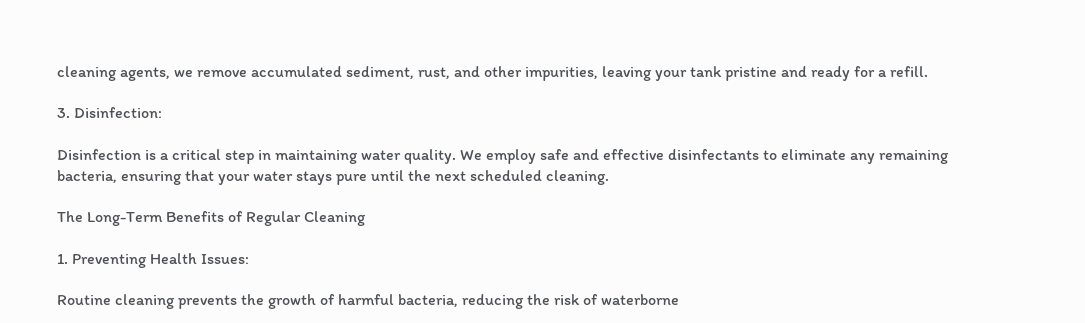cleaning agents, we remove accumulated sediment, rust, and other impurities, leaving your tank pristine and ready for a refill.

3. Disinfection:

Disinfection is a critical step in maintaining water quality. We employ safe and effective disinfectants to eliminate any remaining bacteria, ensuring that your water stays pure until the next scheduled cleaning.

The Long-Term Benefits of Regular Cleaning

1. Preventing Health Issues:

Routine cleaning prevents the growth of harmful bacteria, reducing the risk of waterborne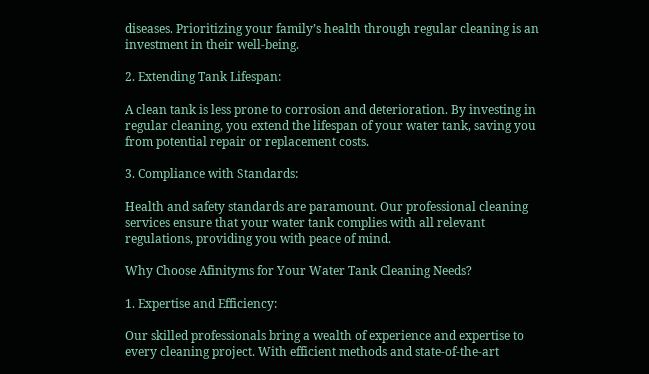diseases. Prioritizing your family’s health through regular cleaning is an investment in their well-being.

2. Extending Tank Lifespan:

A clean tank is less prone to corrosion and deterioration. By investing in regular cleaning, you extend the lifespan of your water tank, saving you from potential repair or replacement costs.

3. Compliance with Standards:

Health and safety standards are paramount. Our professional cleaning services ensure that your water tank complies with all relevant regulations, providing you with peace of mind.

Why Choose Afinityms for Your Water Tank Cleaning Needs?

1. Expertise and Efficiency:

Our skilled professionals bring a wealth of experience and expertise to every cleaning project. With efficient methods and state-of-the-art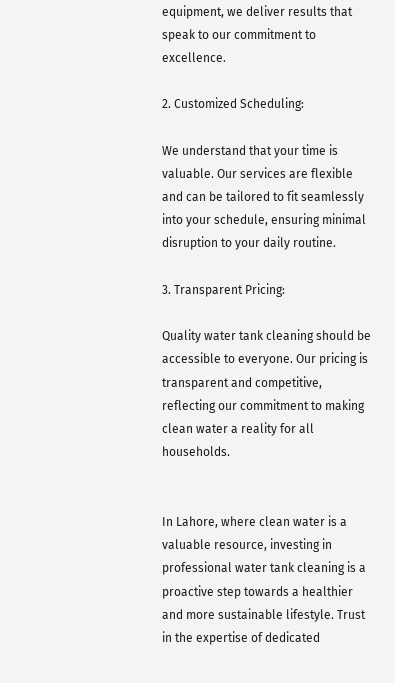equipment, we deliver results that speak to our commitment to excellence.

2. Customized Scheduling:

We understand that your time is valuable. Our services are flexible and can be tailored to fit seamlessly into your schedule, ensuring minimal disruption to your daily routine.

3. Transparent Pricing:

Quality water tank cleaning should be accessible to everyone. Our pricing is transparent and competitive, reflecting our commitment to making clean water a reality for all households.


In Lahore, where clean water is a valuable resource, investing in professional water tank cleaning is a proactive step towards a healthier and more sustainable lifestyle. Trust in the expertise of dedicated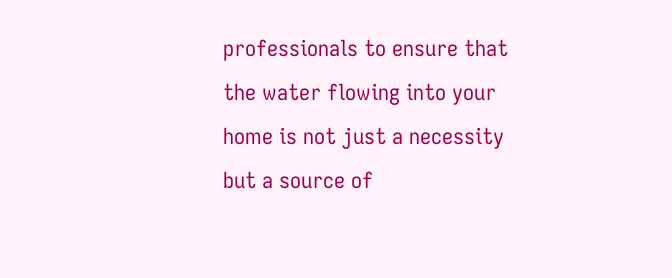professionals to ensure that the water flowing into your home is not just a necessity but a source of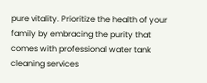pure vitality. Prioritize the health of your family by embracing the purity that comes with professional water tank cleaning services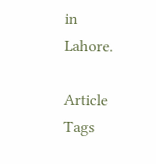in Lahore.

Article Tags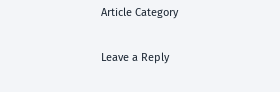Article Category

Leave a Reply